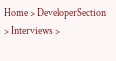Home > DeveloperSection > Interviews >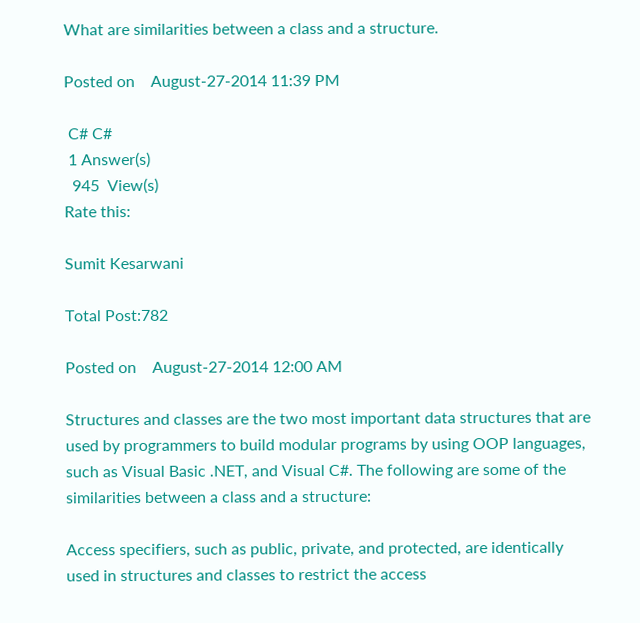What are similarities between a class and a structure.

Posted on    August-27-2014 11:39 PM

 C# C#
 1 Answer(s)
  945  View(s)
Rate this:

Sumit Kesarwani

Total Post:782

Posted on    August-27-2014 12:00 AM

Structures and classes are the two most important data structures that are used by programmers to build modular programs by using OOP languages, such as Visual Basic .NET, and Visual C#. The following are some of the similarities between a class and a structure:

Access specifiers, such as public, private, and protected, are identically used in structures and classes to restrict the access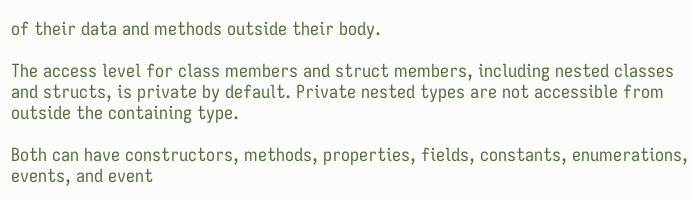of their data and methods outside their body.

The access level for class members and struct members, including nested classes and structs, is private by default. Private nested types are not accessible from outside the containing type.

Both can have constructors, methods, properties, fields, constants, enumerations, events, and event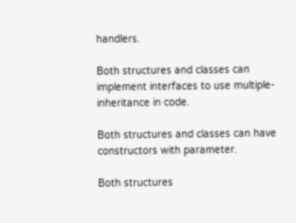handlers.

Both structures and classes can implement interfaces to use multiple-inheritance in code.

Both structures and classes can have constructors with parameter.

Both structures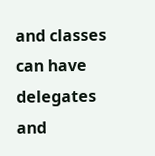and classes can have delegates and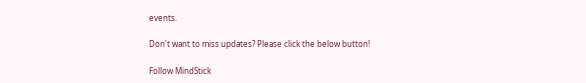events.

Don't want to miss updates? Please click the below button!

Follow MindStick